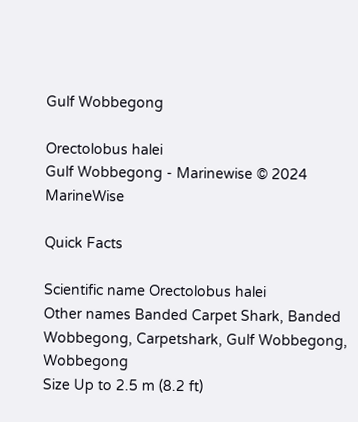Gulf Wobbegong

Orectolobus halei
Gulf Wobbegong - Marinewise © 2024 MarineWise

Quick Facts

Scientific name Orectolobus halei
Other names Banded Carpet Shark, Banded Wobbegong, Carpetshark, Gulf Wobbegong, Wobbegong
Size Up to 2.5 m (8.2 ft)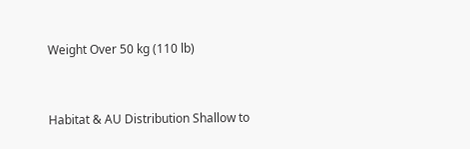Weight Over 50 kg (110 lb)


Habitat & AU Distribution Shallow to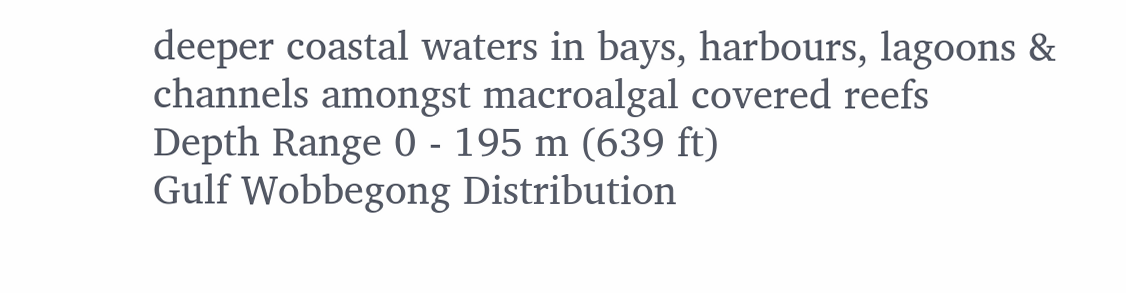deeper coastal waters in bays, harbours, lagoons & channels amongst macroalgal covered reefs
Depth Range 0 - 195 m (639 ft)
Gulf Wobbegong Distribution